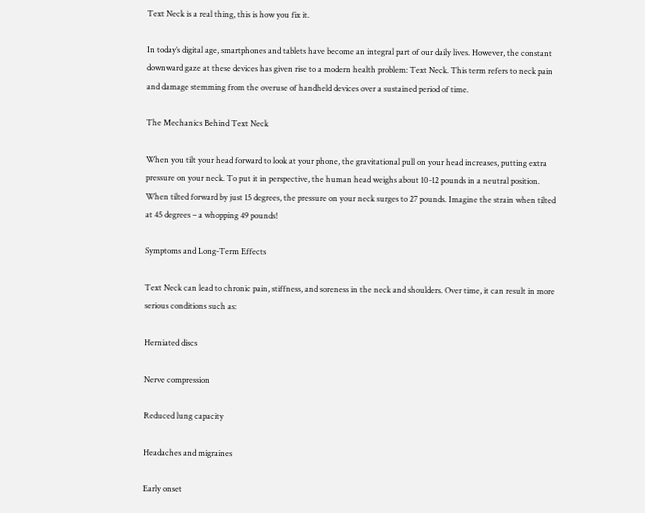Text Neck is a real thing, this is how you fix it.

In today’s digital age, smartphones and tablets have become an integral part of our daily lives. However, the constant downward gaze at these devices has given rise to a modern health problem: Text Neck. This term refers to neck pain and damage stemming from the overuse of handheld devices over a sustained period of time.

The Mechanics Behind Text Neck

When you tilt your head forward to look at your phone, the gravitational pull on your head increases, putting extra pressure on your neck. To put it in perspective, the human head weighs about 10-12 pounds in a neutral position. When tilted forward by just 15 degrees, the pressure on your neck surges to 27 pounds. Imagine the strain when tilted at 45 degrees – a whopping 49 pounds!

Symptoms and Long-Term Effects

Text Neck can lead to chronic pain, stiffness, and soreness in the neck and shoulders. Over time, it can result in more serious conditions such as:

Herniated discs

Nerve compression

Reduced lung capacity

Headaches and migraines

Early onset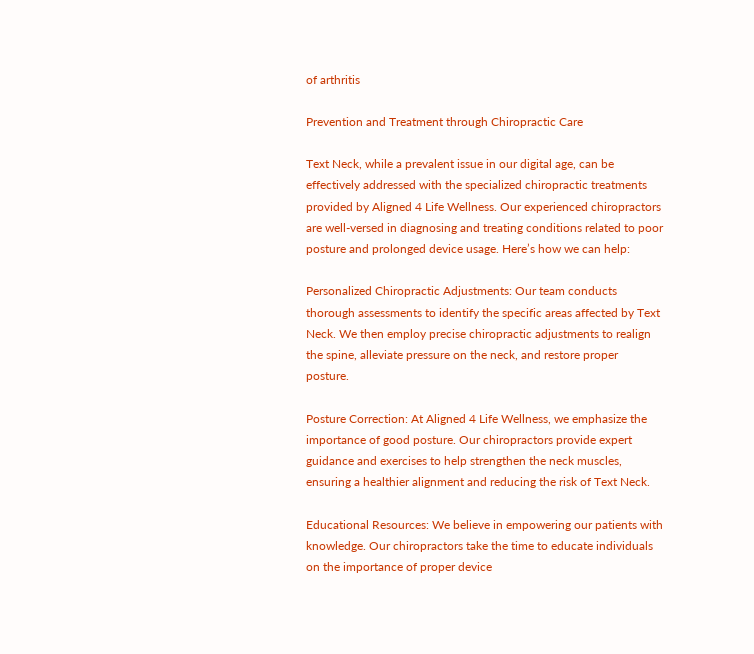of arthritis

Prevention and Treatment through Chiropractic Care

Text Neck, while a prevalent issue in our digital age, can be effectively addressed with the specialized chiropractic treatments provided by Aligned 4 Life Wellness. Our experienced chiropractors are well-versed in diagnosing and treating conditions related to poor posture and prolonged device usage. Here’s how we can help:

Personalized Chiropractic Adjustments: Our team conducts thorough assessments to identify the specific areas affected by Text Neck. We then employ precise chiropractic adjustments to realign the spine, alleviate pressure on the neck, and restore proper posture.

Posture Correction: At Aligned 4 Life Wellness, we emphasize the importance of good posture. Our chiropractors provide expert guidance and exercises to help strengthen the neck muscles, ensuring a healthier alignment and reducing the risk of Text Neck.

Educational Resources: We believe in empowering our patients with knowledge. Our chiropractors take the time to educate individuals on the importance of proper device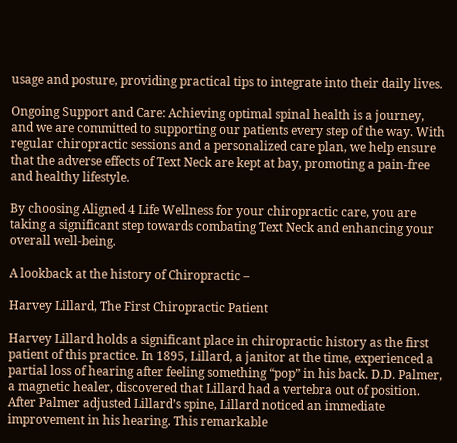usage and posture, providing practical tips to integrate into their daily lives.

Ongoing Support and Care: Achieving optimal spinal health is a journey, and we are committed to supporting our patients every step of the way. With regular chiropractic sessions and a personalized care plan, we help ensure that the adverse effects of Text Neck are kept at bay, promoting a pain-free and healthy lifestyle.

By choosing Aligned 4 Life Wellness for your chiropractic care, you are taking a significant step towards combating Text Neck and enhancing your overall well-being.

A lookback at the history of Chiropractic –

Harvey Lillard, The First Chiropractic Patient

Harvey Lillard holds a significant place in chiropractic history as the first patient of this practice. In 1895, Lillard, a janitor at the time, experienced a partial loss of hearing after feeling something “pop” in his back. D.D. Palmer, a magnetic healer, discovered that Lillard had a vertebra out of position. After Palmer adjusted Lillard’s spine, Lillard noticed an immediate improvement in his hearing. This remarkable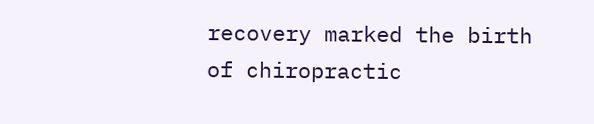recovery marked the birth of chiropractic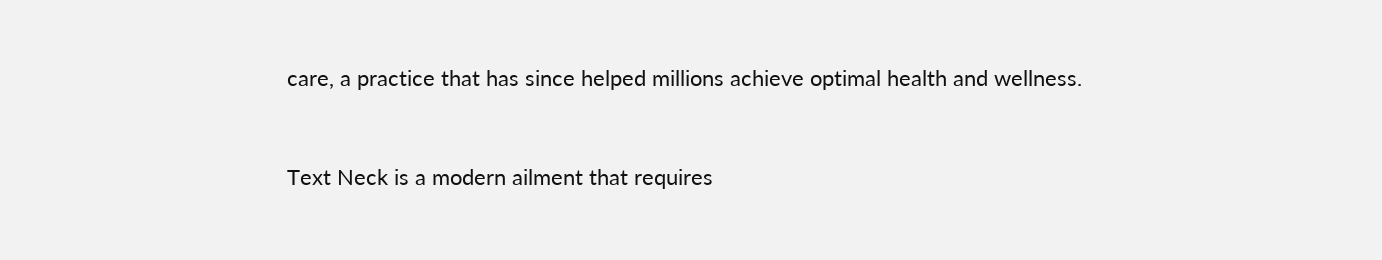care, a practice that has since helped millions achieve optimal health and wellness.


Text Neck is a modern ailment that requires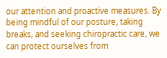our attention and proactive measures. By being mindful of our posture, taking breaks, and seeking chiropractic care, we can protect ourselves from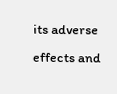its adverse effects and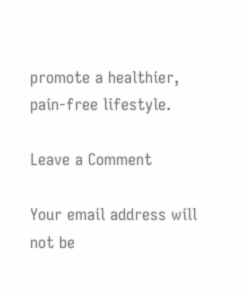promote a healthier, pain-free lifestyle.

Leave a Comment

Your email address will not be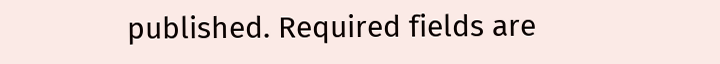published. Required fields are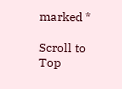marked *

Scroll to Top